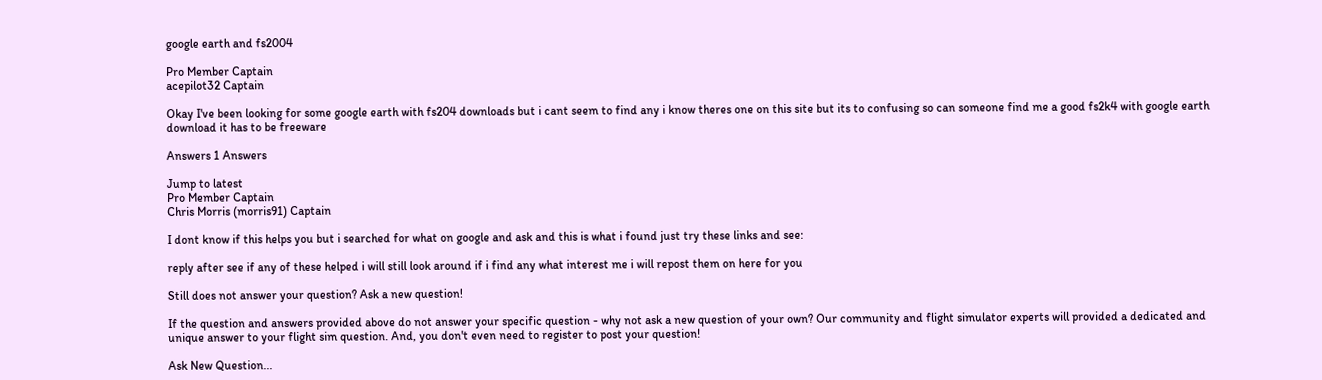google earth and fs2004

Pro Member Captain
acepilot32 Captain

Okay I've been looking for some google earth with fs204 downloads but i cant seem to find any i know theres one on this site but its to confusing so can someone find me a good fs2k4 with google earth download it has to be freeware

Answers 1 Answers

Jump to latest
Pro Member Captain
Chris Morris (morris91) Captain

I dont know if this helps you but i searched for what on google and ask and this is what i found just try these links and see:

reply after see if any of these helped i will still look around if i find any what interest me i will repost them on here for you

Still does not answer your question? Ask a new question!

If the question and answers provided above do not answer your specific question - why not ask a new question of your own? Our community and flight simulator experts will provided a dedicated and unique answer to your flight sim question. And, you don't even need to register to post your question!

Ask New Question...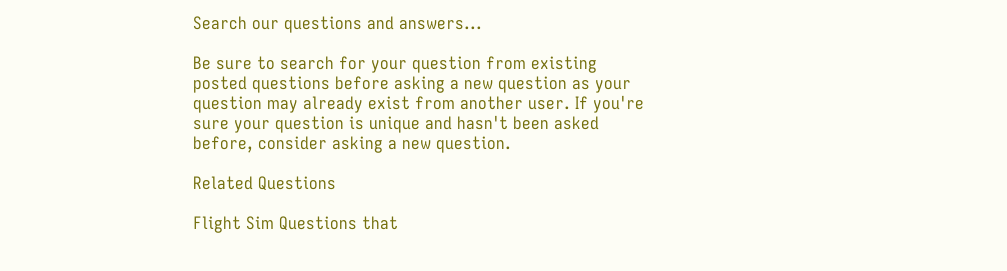Search our questions and answers...

Be sure to search for your question from existing posted questions before asking a new question as your question may already exist from another user. If you're sure your question is unique and hasn't been asked before, consider asking a new question.

Related Questions

Flight Sim Questions that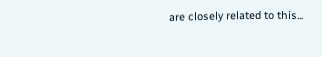are closely related to this...